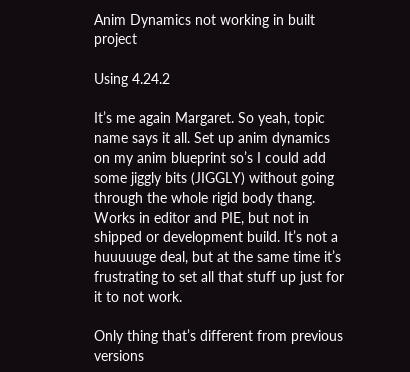Anim Dynamics not working in built project

Using 4.24.2

It’s me again Margaret. So yeah, topic name says it all. Set up anim dynamics on my anim blueprint so’s I could add some jiggly bits (JIGGLY) without going through the whole rigid body thang. Works in editor and PIE, but not in shipped or development build. It’s not a huuuuuge deal, but at the same time it’s frustrating to set all that stuff up just for it to not work.

Only thing that’s different from previous versions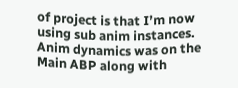of project is that I’m now using sub anim instances. Anim dynamics was on the Main ABP along with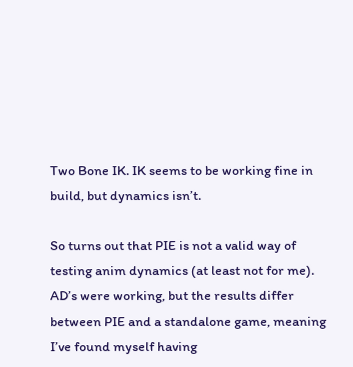Two Bone IK. IK seems to be working fine in build, but dynamics isn’t.

So turns out that PIE is not a valid way of testing anim dynamics (at least not for me). AD’s were working, but the results differ between PIE and a standalone game, meaning I’ve found myself having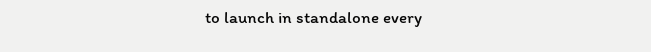to launch in standalone every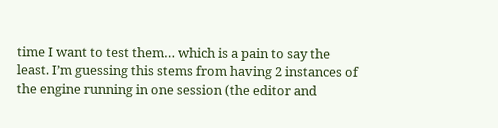time I want to test them… which is a pain to say the least. I’m guessing this stems from having 2 instances of the engine running in one session (the editor and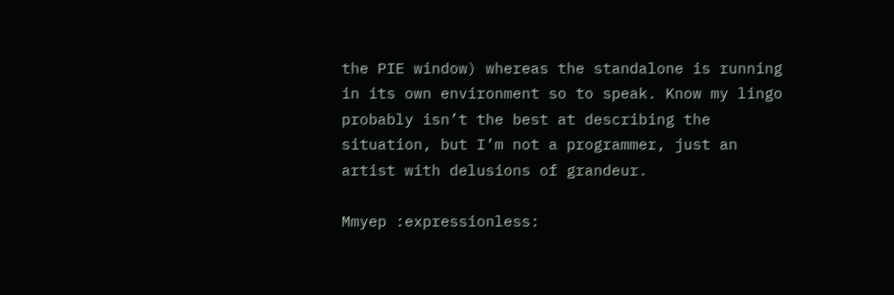the PIE window) whereas the standalone is running in its own environment so to speak. Know my lingo probably isn’t the best at describing the situation, but I’m not a programmer, just an artist with delusions of grandeur.

Mmyep :expressionless: